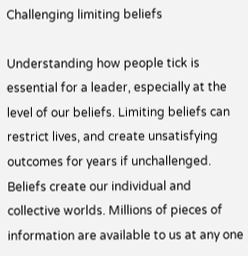Challenging limiting beliefs

Understanding how people tick is essential for a leader, especially at the level of our beliefs. Limiting beliefs can restrict lives, and create unsatisfying outcomes for years if unchallenged.  Beliefs create our individual and collective worlds. Millions of pieces of information are available to us at any one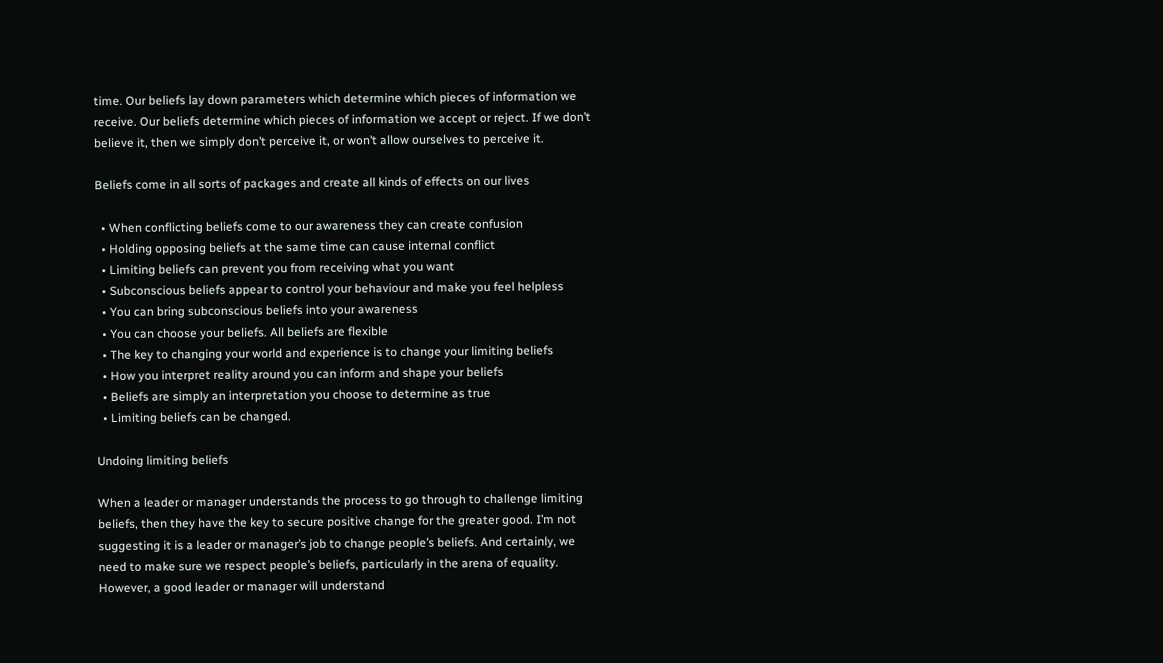time. Our beliefs lay down parameters which determine which pieces of information we receive. Our beliefs determine which pieces of information we accept or reject. If we don’t believe it, then we simply don’t perceive it, or won’t allow ourselves to perceive it.

Beliefs come in all sorts of packages and create all kinds of effects on our lives

  • When conflicting beliefs come to our awareness they can create confusion
  • Holding opposing beliefs at the same time can cause internal conflict
  • Limiting beliefs can prevent you from receiving what you want
  • Subconscious beliefs appear to control your behaviour and make you feel helpless
  • You can bring subconscious beliefs into your awareness
  • You can choose your beliefs. All beliefs are flexible
  • The key to changing your world and experience is to change your limiting beliefs
  • How you interpret reality around you can inform and shape your beliefs
  • Beliefs are simply an interpretation you choose to determine as true
  • Limiting beliefs can be changed.

Undoing limiting beliefs

When a leader or manager understands the process to go through to challenge limiting beliefs, then they have the key to secure positive change for the greater good. I’m not suggesting it is a leader or manager’s job to change people’s beliefs. And certainly, we need to make sure we respect people’s beliefs, particularly in the arena of equality. However, a good leader or manager will understand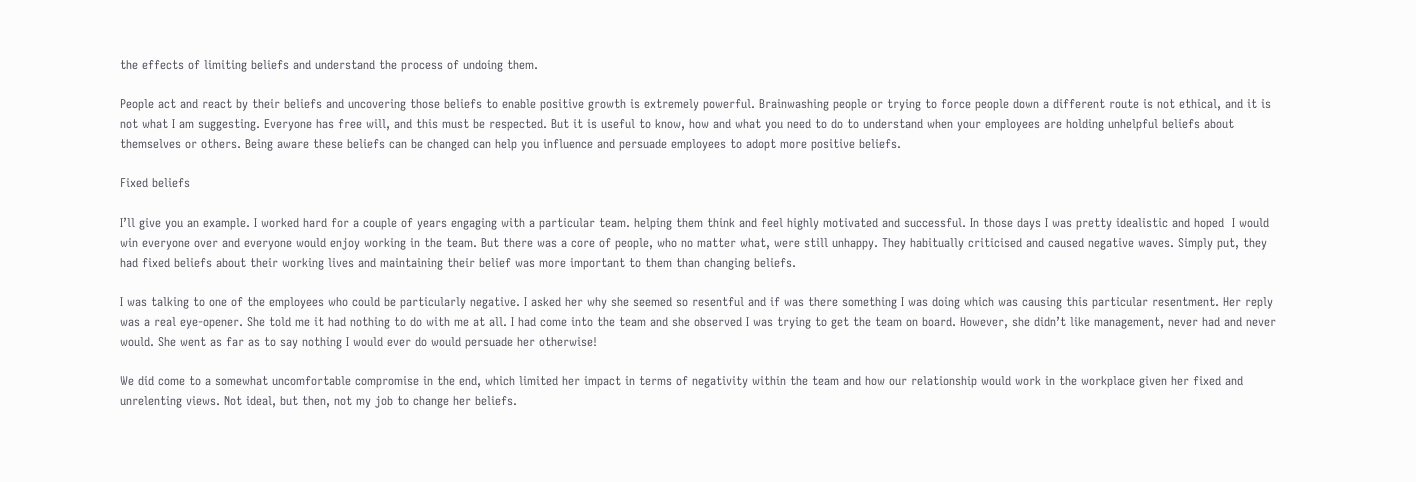the effects of limiting beliefs and understand the process of undoing them.

People act and react by their beliefs and uncovering those beliefs to enable positive growth is extremely powerful. Brainwashing people or trying to force people down a different route is not ethical, and it is not what I am suggesting. Everyone has free will, and this must be respected. But it is useful to know, how and what you need to do to understand when your employees are holding unhelpful beliefs about themselves or others. Being aware these beliefs can be changed can help you influence and persuade employees to adopt more positive beliefs.

Fixed beliefs

I’ll give you an example. I worked hard for a couple of years engaging with a particular team. helping them think and feel highly motivated and successful. In those days I was pretty idealistic and hoped  I would win everyone over and everyone would enjoy working in the team. But there was a core of people, who no matter what, were still unhappy. They habitually criticised and caused negative waves. Simply put, they had fixed beliefs about their working lives and maintaining their belief was more important to them than changing beliefs.

I was talking to one of the employees who could be particularly negative. I asked her why she seemed so resentful and if was there something I was doing which was causing this particular resentment. Her reply was a real eye-opener. She told me it had nothing to do with me at all. I had come into the team and she observed I was trying to get the team on board. However, she didn’t like management, never had and never would. She went as far as to say nothing I would ever do would persuade her otherwise!

We did come to a somewhat uncomfortable compromise in the end, which limited her impact in terms of negativity within the team and how our relationship would work in the workplace given her fixed and unrelenting views. Not ideal, but then, not my job to change her beliefs.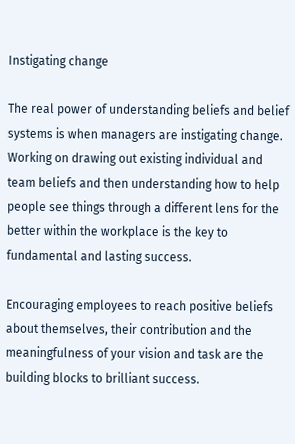Instigating change

The real power of understanding beliefs and belief systems is when managers are instigating change. Working on drawing out existing individual and team beliefs and then understanding how to help people see things through a different lens for the better within the workplace is the key to fundamental and lasting success.

Encouraging employees to reach positive beliefs about themselves, their contribution and the meaningfulness of your vision and task are the building blocks to brilliant success.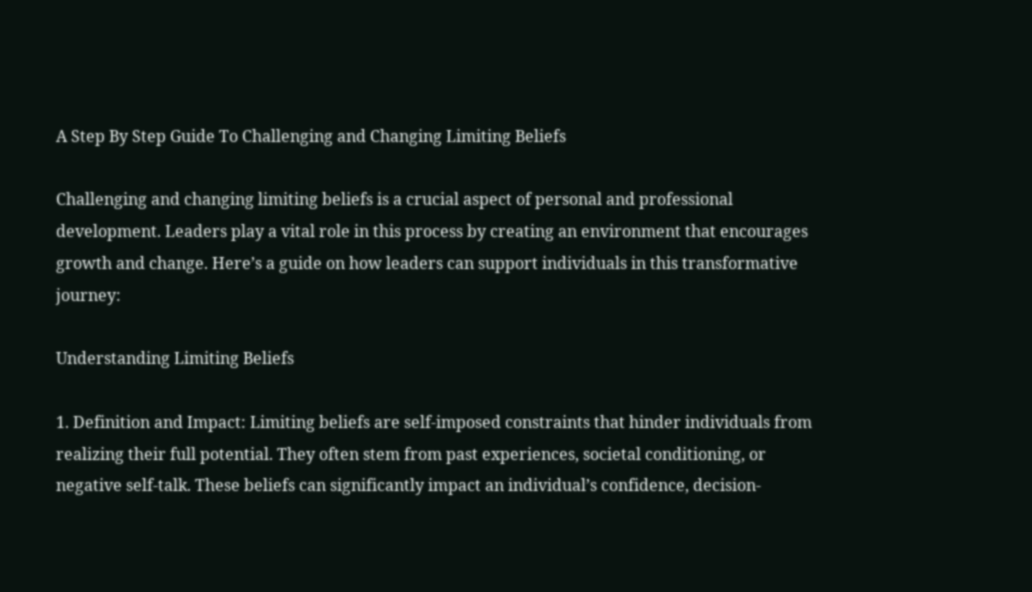A Step By Step Guide To Challenging and Changing Limiting Beliefs

Challenging and changing limiting beliefs is a crucial aspect of personal and professional development. Leaders play a vital role in this process by creating an environment that encourages growth and change. Here’s a guide on how leaders can support individuals in this transformative journey:

Understanding Limiting Beliefs

1. Definition and Impact: Limiting beliefs are self-imposed constraints that hinder individuals from realizing their full potential. They often stem from past experiences, societal conditioning, or negative self-talk. These beliefs can significantly impact an individual’s confidence, decision-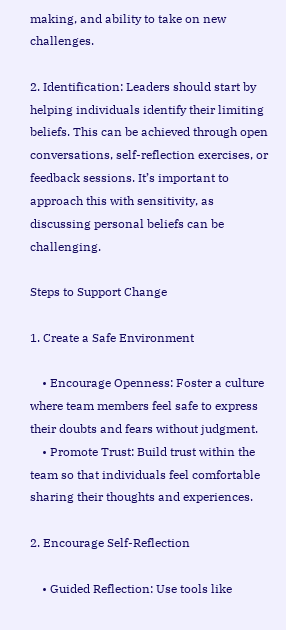making, and ability to take on new challenges.

2. Identification: Leaders should start by helping individuals identify their limiting beliefs. This can be achieved through open conversations, self-reflection exercises, or feedback sessions. It’s important to approach this with sensitivity, as discussing personal beliefs can be challenging.

Steps to Support Change

1. Create a Safe Environment

    • Encourage Openness: Foster a culture where team members feel safe to express their doubts and fears without judgment.
    • Promote Trust: Build trust within the team so that individuals feel comfortable sharing their thoughts and experiences.

2. Encourage Self-Reflection

    • Guided Reflection: Use tools like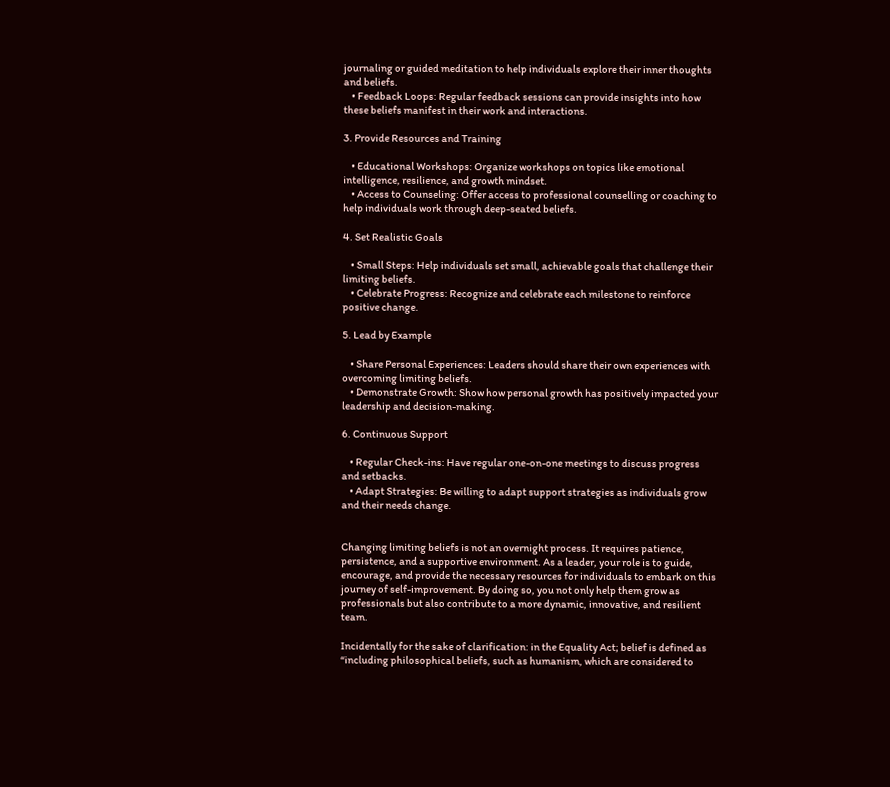journaling or guided meditation to help individuals explore their inner thoughts and beliefs.
    • Feedback Loops: Regular feedback sessions can provide insights into how these beliefs manifest in their work and interactions.

3. Provide Resources and Training

    • Educational Workshops: Organize workshops on topics like emotional intelligence, resilience, and growth mindset.
    • Access to Counseling: Offer access to professional counselling or coaching to help individuals work through deep-seated beliefs.

4. Set Realistic Goals

    • Small Steps: Help individuals set small, achievable goals that challenge their limiting beliefs.
    • Celebrate Progress: Recognize and celebrate each milestone to reinforce positive change.

5. Lead by Example

    • Share Personal Experiences: Leaders should share their own experiences with overcoming limiting beliefs.
    • Demonstrate Growth: Show how personal growth has positively impacted your leadership and decision-making.

6. Continuous Support

    • Regular Check-ins: Have regular one-on-one meetings to discuss progress and setbacks.
    • Adapt Strategies: Be willing to adapt support strategies as individuals grow and their needs change.


Changing limiting beliefs is not an overnight process. It requires patience, persistence, and a supportive environment. As a leader, your role is to guide, encourage, and provide the necessary resources for individuals to embark on this journey of self-improvement. By doing so, you not only help them grow as professionals but also contribute to a more dynamic, innovative, and resilient team.

Incidentally for the sake of clarification: in the Equality Act; belief is defined as “including philosophical beliefs, such as humanism, which are considered to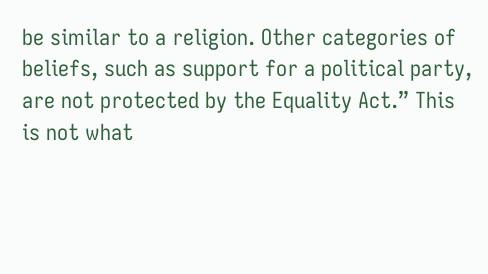be similar to a religion. Other categories of beliefs, such as support for a political party, are not protected by the Equality Act.” This is not what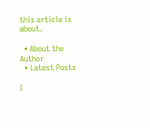this article is about.

  • About the Author
  • Latest Posts

I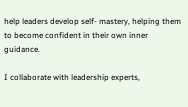help leaders develop self- mastery, helping them to become confident in their own inner guidance.

I collaborate with leadership experts,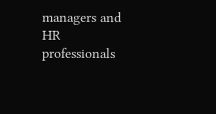managers and HR professionals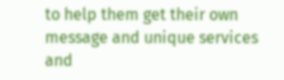to help them get their own message and unique services and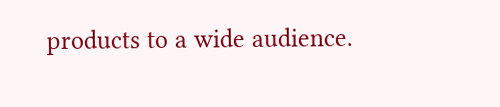products to a wide audience.